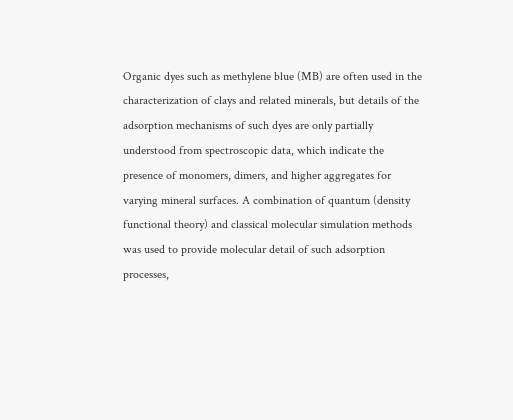Organic dyes such as methylene blue (MB) are often used in the characterization of clays and related minerals, but details of the adsorption mechanisms of such dyes are only partially understood from spectroscopic data, which indicate the presence of monomers, dimers, and higher aggregates for varying mineral surfaces. A combination of quantum (density functional theory) and classical molecular simulation methods was used to provide molecular detail of such adsorption processes,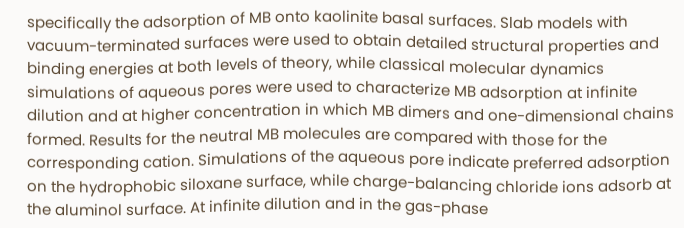specifically the adsorption of MB onto kaolinite basal surfaces. Slab models with vacuum-terminated surfaces were used to obtain detailed structural properties and binding energies at both levels of theory, while classical molecular dynamics simulations of aqueous pores were used to characterize MB adsorption at infinite dilution and at higher concentration in which MB dimers and one-dimensional chains formed. Results for the neutral MB molecules are compared with those for the corresponding cation. Simulations of the aqueous pore indicate preferred adsorption on the hydrophobic siloxane surface, while charge-balancing chloride ions adsorb at the aluminol surface. At infinite dilution and in the gas-phase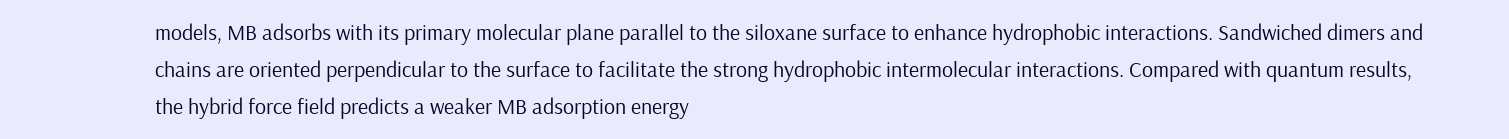models, MB adsorbs with its primary molecular plane parallel to the siloxane surface to enhance hydrophobic interactions. Sandwiched dimers and chains are oriented perpendicular to the surface to facilitate the strong hydrophobic intermolecular interactions. Compared with quantum results, the hybrid force field predicts a weaker MB adsorption energy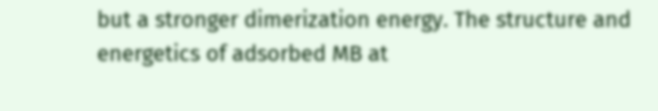but a stronger dimerization energy. The structure and energetics of adsorbed MB at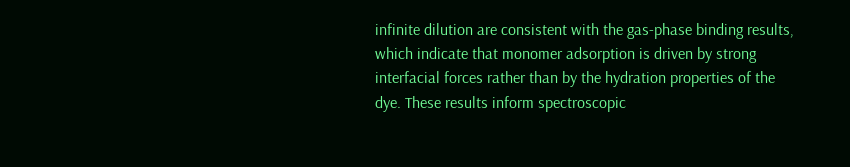infinite dilution are consistent with the gas-phase binding results, which indicate that monomer adsorption is driven by strong interfacial forces rather than by the hydration properties of the dye. These results inform spectroscopic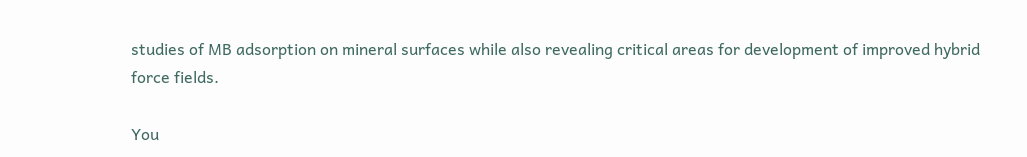studies of MB adsorption on mineral surfaces while also revealing critical areas for development of improved hybrid force fields.

You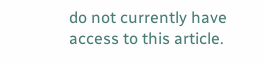do not currently have access to this article.